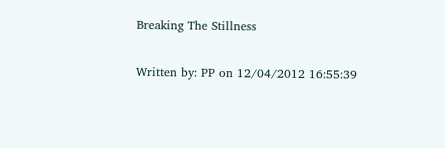Breaking The Stillness

Written by: PP on 12/04/2012 16:55:39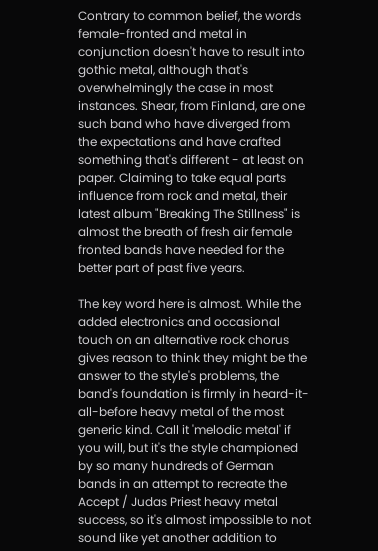Contrary to common belief, the words female-fronted and metal in conjunction doesn't have to result into gothic metal, although that's overwhelmingly the case in most instances. Shear, from Finland, are one such band who have diverged from the expectations and have crafted something that's different - at least on paper. Claiming to take equal parts influence from rock and metal, their latest album "Breaking The Stillness" is almost the breath of fresh air female fronted bands have needed for the better part of past five years.

The key word here is almost. While the added electronics and occasional touch on an alternative rock chorus gives reason to think they might be the answer to the style's problems, the band's foundation is firmly in heard-it-all-before heavy metal of the most generic kind. Call it 'melodic metal' if you will, but it's the style championed by so many hundreds of German bands in an attempt to recreate the Accept / Judas Priest heavy metal success, so it's almost impossible to not sound like yet another addition to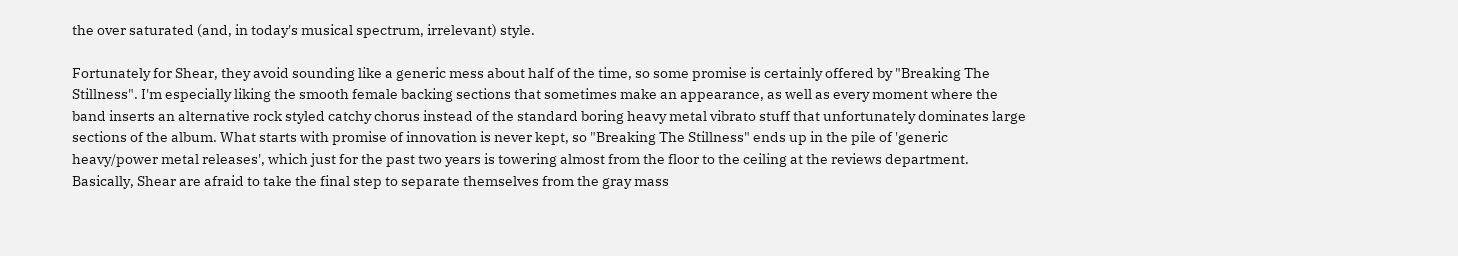the over saturated (and, in today's musical spectrum, irrelevant) style.

Fortunately for Shear, they avoid sounding like a generic mess about half of the time, so some promise is certainly offered by "Breaking The Stillness". I'm especially liking the smooth female backing sections that sometimes make an appearance, as well as every moment where the band inserts an alternative rock styled catchy chorus instead of the standard boring heavy metal vibrato stuff that unfortunately dominates large sections of the album. What starts with promise of innovation is never kept, so "Breaking The Stillness" ends up in the pile of 'generic heavy/power metal releases', which just for the past two years is towering almost from the floor to the ceiling at the reviews department. Basically, Shear are afraid to take the final step to separate themselves from the gray mass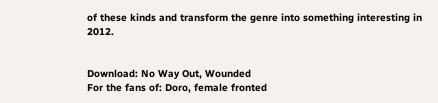of these kinds and transform the genre into something interesting in 2012.


Download: No Way Out, Wounded
For the fans of: Doro, female fronted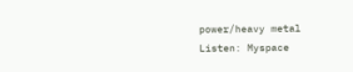power/heavy metal
Listen: Myspace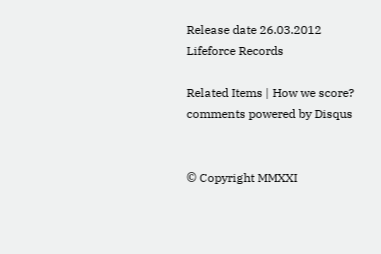Release date 26.03.2012
Lifeforce Records

Related Items | How we score?
comments powered by Disqus


© Copyright MMXXI